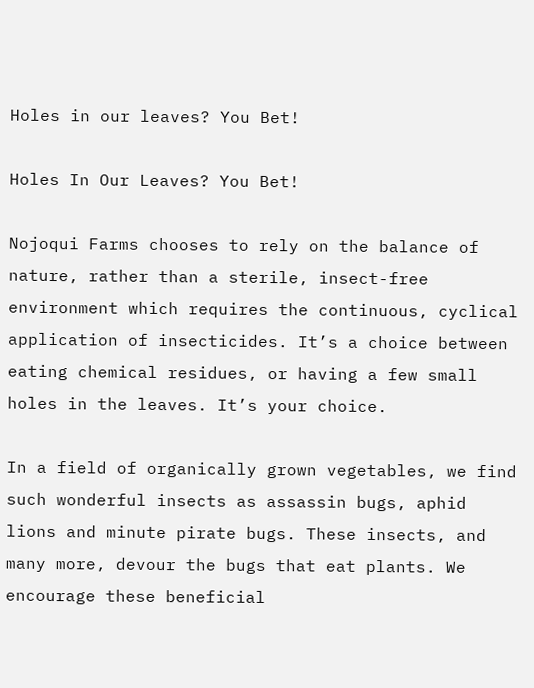Holes in our leaves? You Bet!

Holes In Our Leaves? You Bet!

Nojoqui Farms chooses to rely on the balance of nature, rather than a sterile, insect-free environment which requires the continuous, cyclical application of insecticides. It’s a choice between eating chemical residues, or having a few small holes in the leaves. It’s your choice.

In a field of organically grown vegetables, we find such wonderful insects as assassin bugs, aphid lions and minute pirate bugs. These insects, and many more, devour the bugs that eat plants. We encourage these beneficial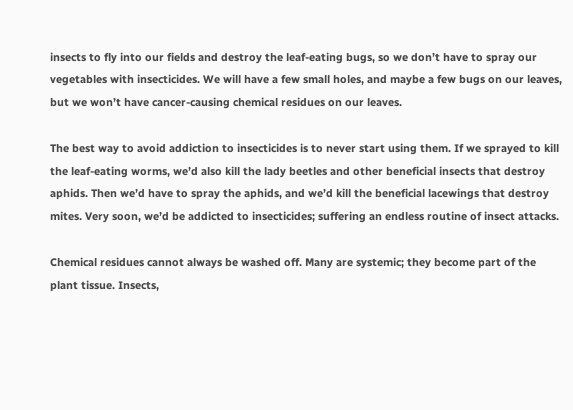insects to fly into our fields and destroy the leaf-eating bugs, so we don’t have to spray our vegetables with insecticides. We will have a few small holes, and maybe a few bugs on our leaves, but we won’t have cancer-causing chemical residues on our leaves.

The best way to avoid addiction to insecticides is to never start using them. If we sprayed to kill the leaf-eating worms, we’d also kill the lady beetles and other beneficial insects that destroy aphids. Then we’d have to spray the aphids, and we’d kill the beneficial lacewings that destroy mites. Very soon, we’d be addicted to insecticides; suffering an endless routine of insect attacks.

Chemical residues cannot always be washed off. Many are systemic; they become part of the plant tissue. Insects,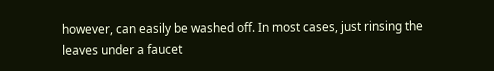however, can easily be washed off. In most cases, just rinsing the leaves under a faucet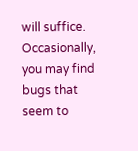will suffice. Occasionally, you may find bugs that seem to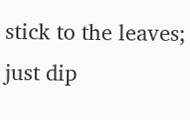stick to the leaves; just dip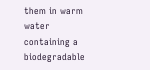them in warm water containing a biodegradable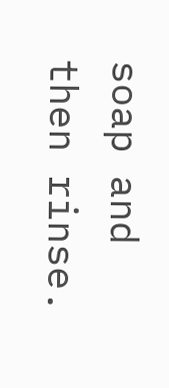soap and then rinse.